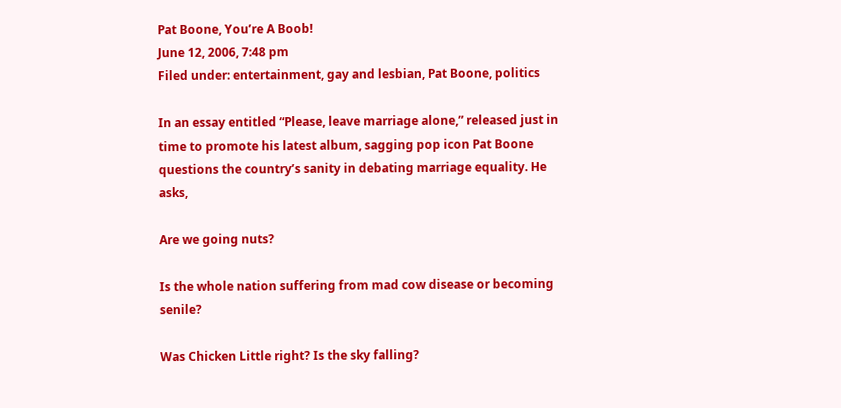Pat Boone, You’re A Boob!
June 12, 2006, 7:48 pm
Filed under: entertainment, gay and lesbian, Pat Boone, politics

In an essay entitled “Please, leave marriage alone,” released just in time to promote his latest album, sagging pop icon Pat Boone questions the country’s sanity in debating marriage equality. He asks,

Are we going nuts?

Is the whole nation suffering from mad cow disease or becoming senile?

Was Chicken Little right? Is the sky falling?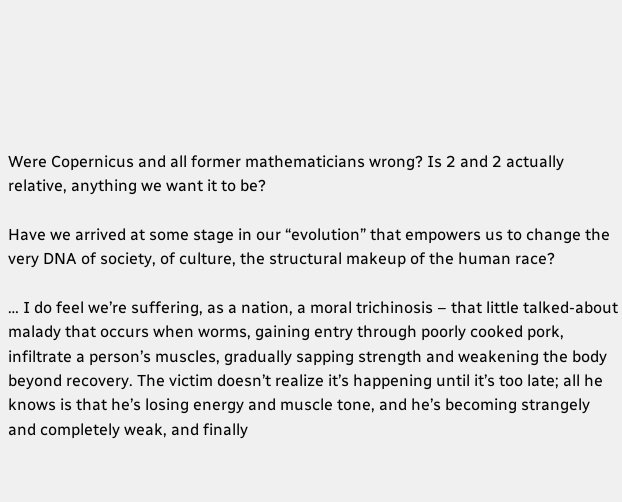Were Copernicus and all former mathematicians wrong? Is 2 and 2 actually relative, anything we want it to be?

Have we arrived at some stage in our “evolution” that empowers us to change the very DNA of society, of culture, the structural makeup of the human race?

… I do feel we’re suffering, as a nation, a moral trichinosis – that little talked-about malady that occurs when worms, gaining entry through poorly cooked pork, infiltrate a person’s muscles, gradually sapping strength and weakening the body beyond recovery. The victim doesn’t realize it’s happening until it’s too late; all he knows is that he’s losing energy and muscle tone, and he’s becoming strangely and completely weak, and finally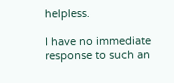helpless.

I have no immediate response to such an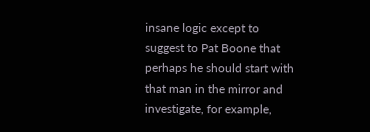insane logic except to suggest to Pat Boone that perhaps he should start with that man in the mirror and investigate, for example,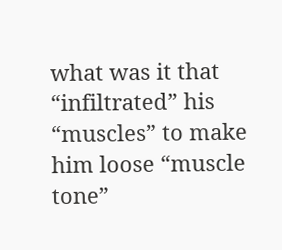what was it that “infiltrated” his “muscles” to make him loose “muscle tone”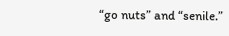“go nuts” and “senile.”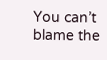You can’t blame the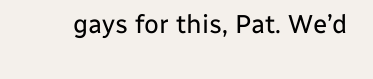gays for this, Pat. We’d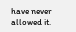have never allowed it.